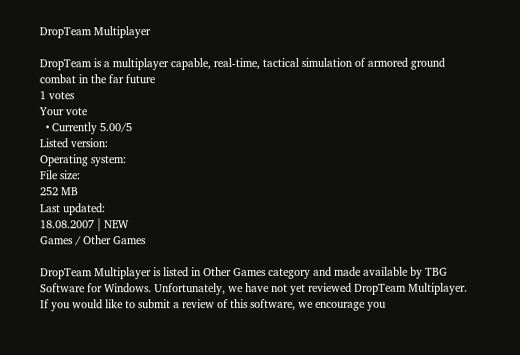DropTeam Multiplayer

DropTeam is a multiplayer capable, real-time, tactical simulation of armored ground combat in the far future
1 votes
Your vote
  • Currently 5.00/5
Listed version:
Operating system:
File size:
252 MB
Last updated:
18.08.2007 | NEW
Games / Other Games

DropTeam Multiplayer is listed in Other Games category and made available by TBG Software for Windows. Unfortunately, we have not yet reviewed DropTeam Multiplayer. If you would like to submit a review of this software, we encourage you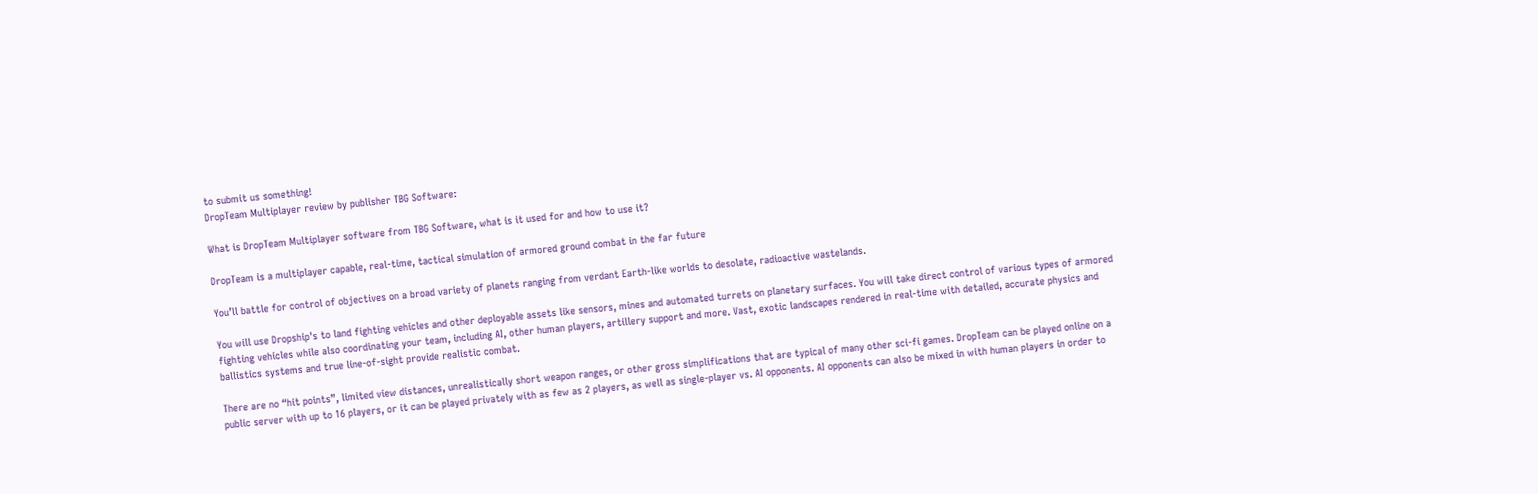to submit us something!
DropTeam Multiplayer review by publisher TBG Software:

What is DropTeam Multiplayer software from TBG Software, what is it used for and how to use it?

DropTeam is a multiplayer capable, real-time, tactical simulation of armored ground combat in the far future

You’ll battle for control of objectives on a broad variety of planets ranging from verdant Earth-like worlds to desolate, radioactive wastelands.

You will use Dropship's to land fighting vehicles and other deployable assets like sensors, mines and automated turrets on planetary surfaces. You will take direct control of various types of armored fighting vehicles while also coordinating your team, including AI, other human players, artillery support and more. Vast, exotic landscapes rendered in real-time with detailed, accurate physics and ballistics systems and true line-of-sight provide realistic combat.

There are no “hit points”, limited view distances, unrealistically short weapon ranges, or other gross simplifications that are typical of many other sci-fi games. DropTeam can be played online on a public server with up to 16 players, or it can be played privately with as few as 2 players, as well as single-player vs. AI opponents. AI opponents can also be mixed in with human players in order to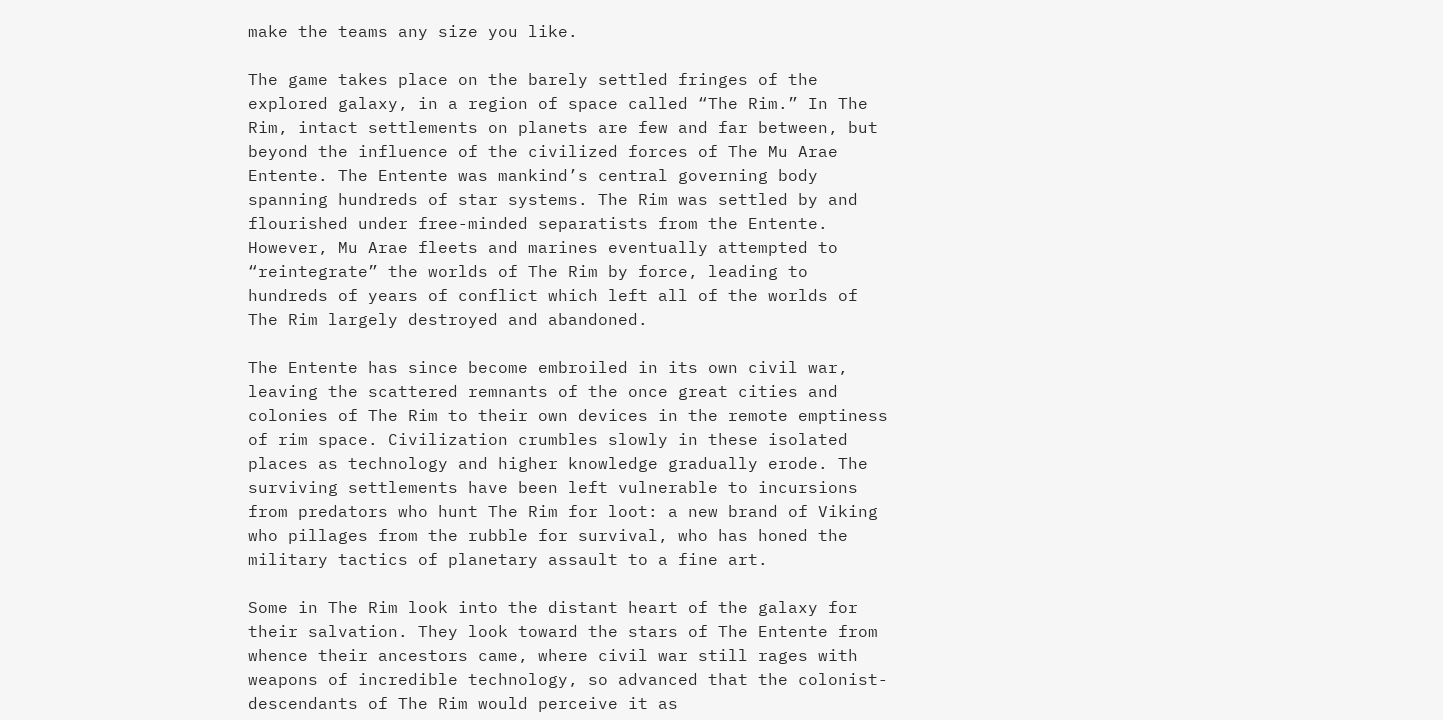make the teams any size you like.

The game takes place on the barely settled fringes of the explored galaxy, in a region of space called “The Rim.” In The Rim, intact settlements on planets are few and far between, but beyond the influence of the civilized forces of The Mu Arae Entente. The Entente was mankind’s central governing body spanning hundreds of star systems. The Rim was settled by and flourished under free-minded separatists from the Entente. However, Mu Arae fleets and marines eventually attempted to “reintegrate” the worlds of The Rim by force, leading to hundreds of years of conflict which left all of the worlds of The Rim largely destroyed and abandoned.

The Entente has since become embroiled in its own civil war, leaving the scattered remnants of the once great cities and colonies of The Rim to their own devices in the remote emptiness of rim space. Civilization crumbles slowly in these isolated places as technology and higher knowledge gradually erode. The surviving settlements have been left vulnerable to incursions from predators who hunt The Rim for loot: a new brand of Viking who pillages from the rubble for survival, who has honed the military tactics of planetary assault to a fine art.

Some in The Rim look into the distant heart of the galaxy for their salvation. They look toward the stars of The Entente from whence their ancestors came, where civil war still rages with weapons of incredible technology, so advanced that the colonist-descendants of The Rim would perceive it as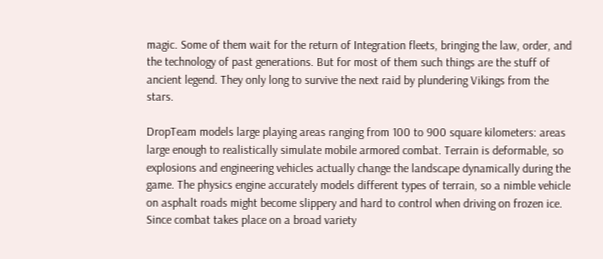magic. Some of them wait for the return of Integration fleets, bringing the law, order, and the technology of past generations. But for most of them such things are the stuff of ancient legend. They only long to survive the next raid by plundering Vikings from the stars.

DropTeam models large playing areas ranging from 100 to 900 square kilometers: areas large enough to realistically simulate mobile armored combat. Terrain is deformable, so explosions and engineering vehicles actually change the landscape dynamically during the game. The physics engine accurately models different types of terrain, so a nimble vehicle on asphalt roads might become slippery and hard to control when driving on frozen ice. Since combat takes place on a broad variety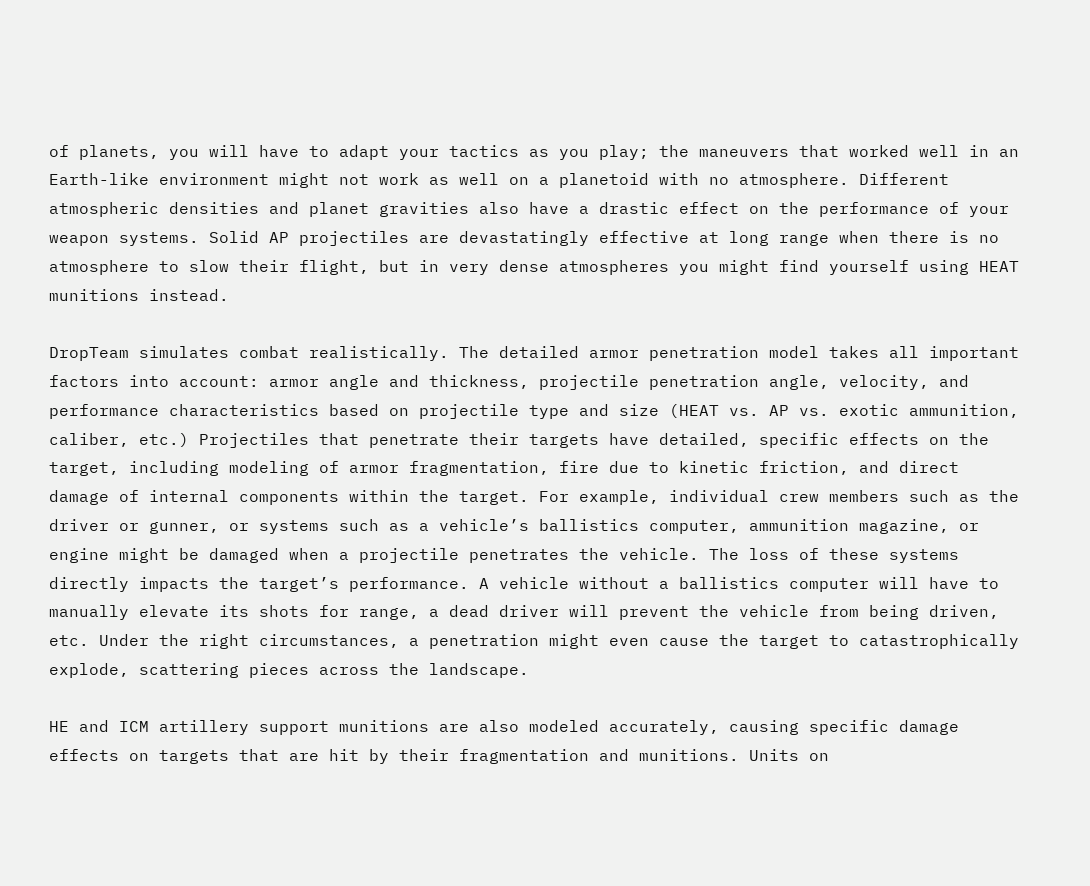of planets, you will have to adapt your tactics as you play; the maneuvers that worked well in an Earth-like environment might not work as well on a planetoid with no atmosphere. Different atmospheric densities and planet gravities also have a drastic effect on the performance of your weapon systems. Solid AP projectiles are devastatingly effective at long range when there is no atmosphere to slow their flight, but in very dense atmospheres you might find yourself using HEAT munitions instead.

DropTeam simulates combat realistically. The detailed armor penetration model takes all important factors into account: armor angle and thickness, projectile penetration angle, velocity, and performance characteristics based on projectile type and size (HEAT vs. AP vs. exotic ammunition, caliber, etc.) Projectiles that penetrate their targets have detailed, specific effects on the target, including modeling of armor fragmentation, fire due to kinetic friction, and direct damage of internal components within the target. For example, individual crew members such as the driver or gunner, or systems such as a vehicle’s ballistics computer, ammunition magazine, or engine might be damaged when a projectile penetrates the vehicle. The loss of these systems directly impacts the target’s performance. A vehicle without a ballistics computer will have to manually elevate its shots for range, a dead driver will prevent the vehicle from being driven, etc. Under the right circumstances, a penetration might even cause the target to catastrophically explode, scattering pieces across the landscape.

HE and ICM artillery support munitions are also modeled accurately, causing specific damage effects on targets that are hit by their fragmentation and munitions. Units on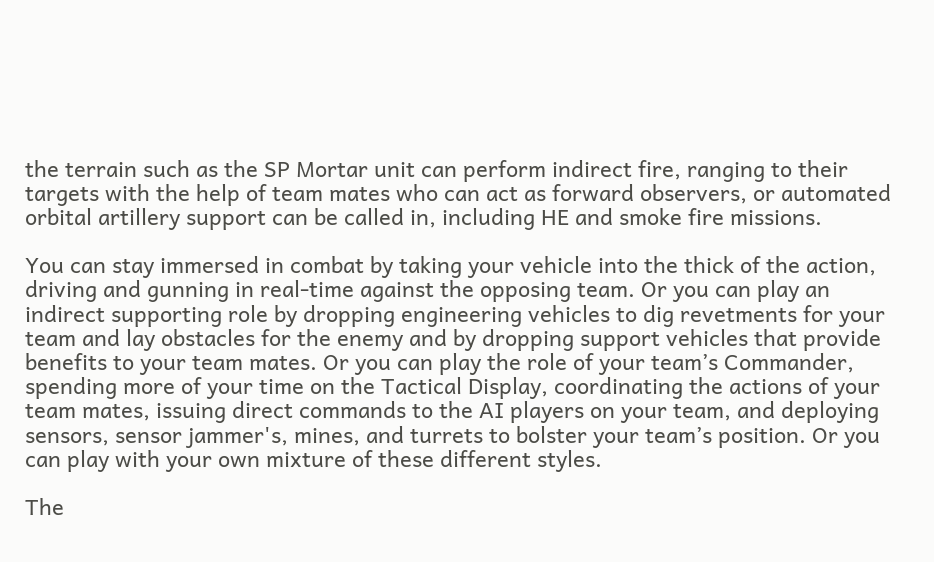the terrain such as the SP Mortar unit can perform indirect fire, ranging to their targets with the help of team mates who can act as forward observers, or automated orbital artillery support can be called in, including HE and smoke fire missions.

You can stay immersed in combat by taking your vehicle into the thick of the action, driving and gunning in real-time against the opposing team. Or you can play an indirect supporting role by dropping engineering vehicles to dig revetments for your team and lay obstacles for the enemy and by dropping support vehicles that provide benefits to your team mates. Or you can play the role of your team’s Commander, spending more of your time on the Tactical Display, coordinating the actions of your team mates, issuing direct commands to the AI players on your team, and deploying sensors, sensor jammer's, mines, and turrets to bolster your team’s position. Or you can play with your own mixture of these different styles.

The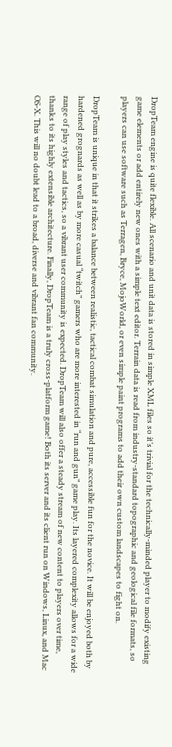DropTeam engine is quite flexible. All scenario and unit data is stored in simple XML files so it’s trivial for the technically-minded player to modify existing game elements or add entirely new ones with a simple text editor. Terrain data is read from industry-standard topographic and geological file formats, so players can use software such as Terragen, Bryce, MojoWorld, or even simple paint programs to add their own custom landscapes to fight on.

DropTeam is unique in that it strikes a balance between realistic, tactical combat simulation and pure, accessible fun for the novice. It will be enjoyed both by hardened grognards as well as by more casual “twitch” gamers who are more interested in “run and gun” game play. Its layered complexity allows for a wide range of play styles and tactics, so a vibrant user community is expected. DropTeam will also offer a steady stream of new content to players over time, thanks to its highly extensible architecture. Finally, DropTeam is a truly cross-platform game! Both its server and its client run on Windows, Linux, and Mac OS-X. This will no doubt lead to a broad, diverse and vibrant fan community.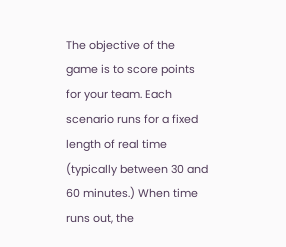The objective of the game is to score points for your team. Each scenario runs for a fixed length of real time (typically between 30 and 60 minutes.) When time runs out, the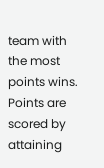team with the most points wins. Points are scored by attaining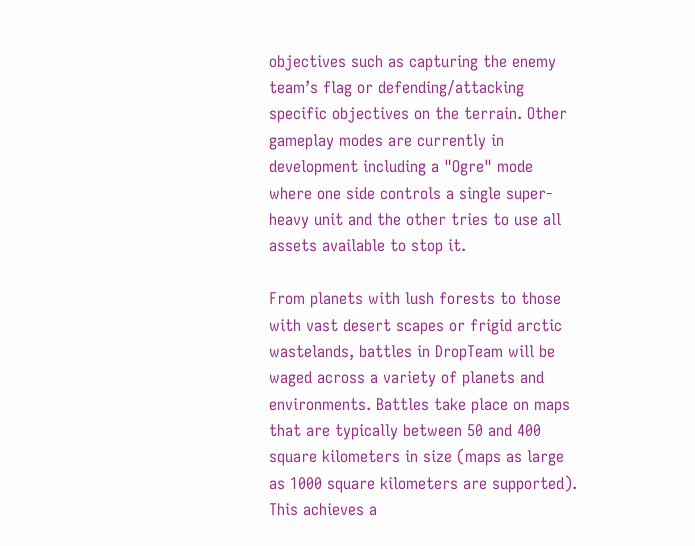objectives such as capturing the enemy team’s flag or defending/attacking specific objectives on the terrain. Other gameplay modes are currently in development including a "Ogre" mode where one side controls a single super-heavy unit and the other tries to use all assets available to stop it.

From planets with lush forests to those with vast desert scapes or frigid arctic wastelands, battles in DropTeam will be waged across a variety of planets and environments. Battles take place on maps that are typically between 50 and 400 square kilometers in size (maps as large as 1000 square kilometers are supported). This achieves a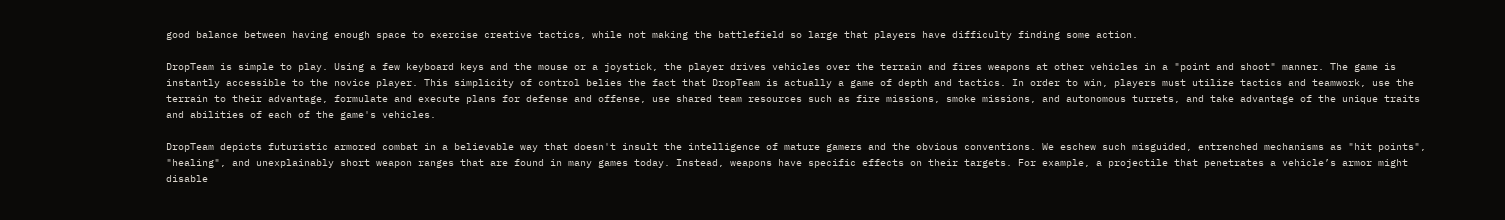good balance between having enough space to exercise creative tactics, while not making the battlefield so large that players have difficulty finding some action.

DropTeam is simple to play. Using a few keyboard keys and the mouse or a joystick, the player drives vehicles over the terrain and fires weapons at other vehicles in a "point and shoot" manner. The game is instantly accessible to the novice player. This simplicity of control belies the fact that DropTeam is actually a game of depth and tactics. In order to win, players must utilize tactics and teamwork, use the terrain to their advantage, formulate and execute plans for defense and offense, use shared team resources such as fire missions, smoke missions, and autonomous turrets, and take advantage of the unique traits and abilities of each of the game's vehicles.

DropTeam depicts futuristic armored combat in a believable way that doesn't insult the intelligence of mature gamers and the obvious conventions. We eschew such misguided, entrenched mechanisms as "hit points", "healing", and unexplainably short weapon ranges that are found in many games today. Instead, weapons have specific effects on their targets. For example, a projectile that penetrates a vehicle’s armor might disable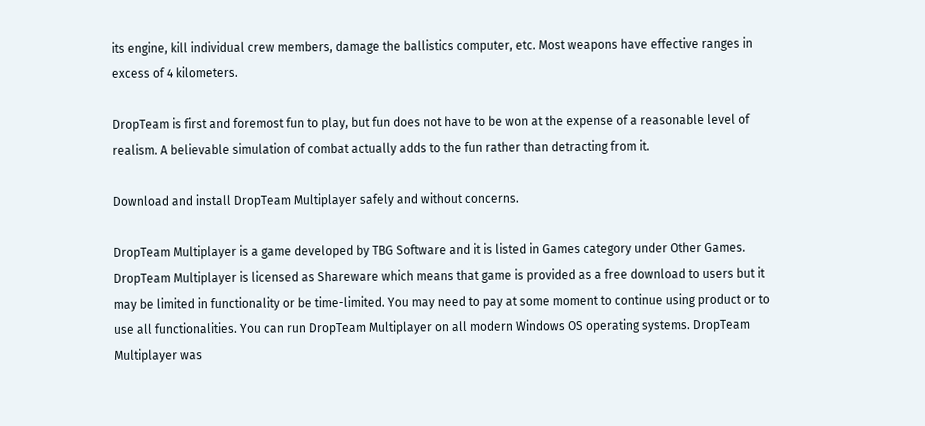its engine, kill individual crew members, damage the ballistics computer, etc. Most weapons have effective ranges in excess of 4 kilometers.

DropTeam is first and foremost fun to play, but fun does not have to be won at the expense of a reasonable level of realism. A believable simulation of combat actually adds to the fun rather than detracting from it.

Download and install DropTeam Multiplayer safely and without concerns.

DropTeam Multiplayer is a game developed by TBG Software and it is listed in Games category under Other Games. DropTeam Multiplayer is licensed as Shareware which means that game is provided as a free download to users but it may be limited in functionality or be time-limited. You may need to pay at some moment to continue using product or to use all functionalities. You can run DropTeam Multiplayer on all modern Windows OS operating systems. DropTeam Multiplayer was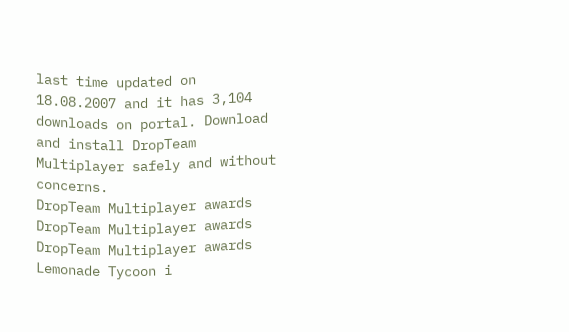last time updated on 18.08.2007 and it has 3,104 downloads on portal. Download and install DropTeam Multiplayer safely and without concerns.
DropTeam Multiplayer awards
DropTeam Multiplayer awards
DropTeam Multiplayer awards
Lemonade Tycoon i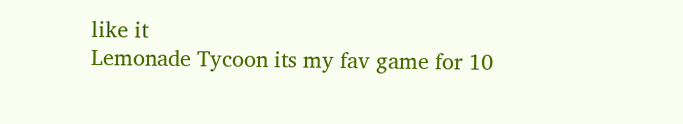like it
Lemonade Tycoon its my fav game for 10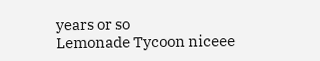years or so
Lemonade Tycoon niceee